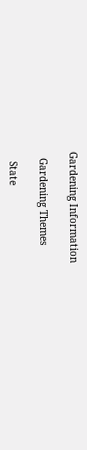Gardening Information

  Gardening Themes

   State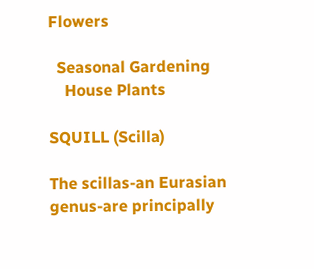Flowers

  Seasonal Gardening
    House Plants

SQUILL (Scilla)

The scillas-an Eurasian genus-are principally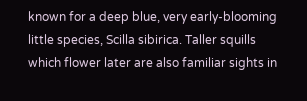known for a deep blue, very early-blooming little species, Scilla sibirica. Taller squills which flower later are also familiar sights in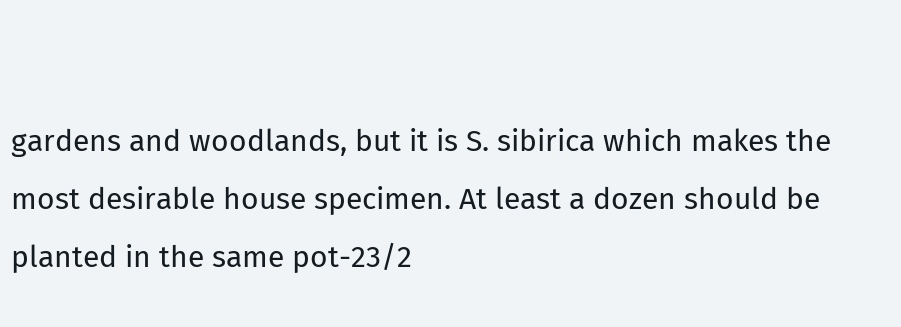gardens and woodlands, but it is S. sibirica which makes the most desirable house specimen. At least a dozen should be planted in the same pot-23/2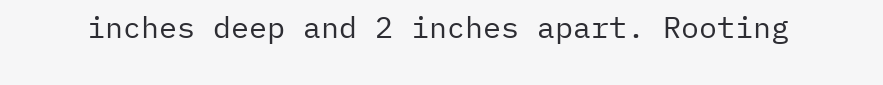inches deep and 2 inches apart. Rooting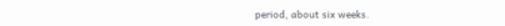period, about six weeks.